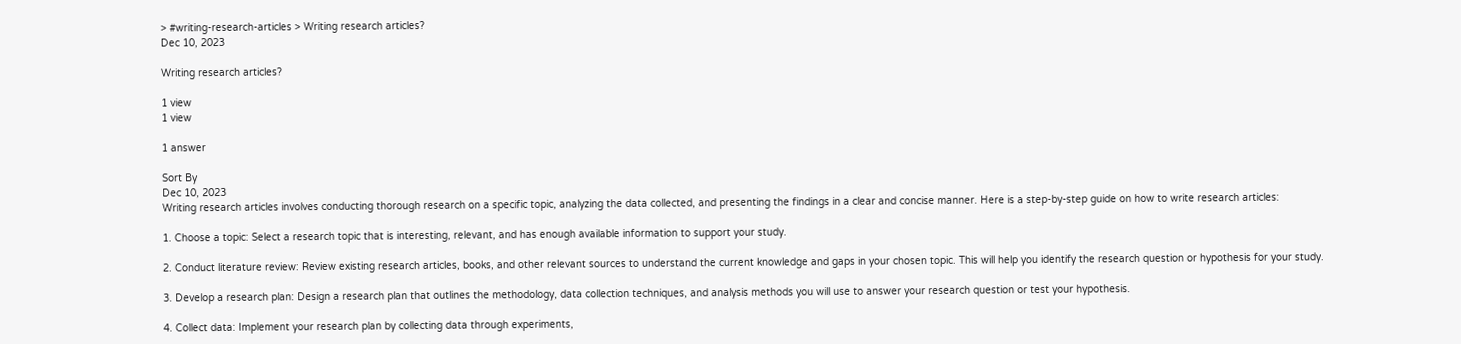> #writing-research-articles > Writing research articles?
Dec 10, 2023

Writing research articles?

1 view
1 view

1 answer

Sort By
Dec 10, 2023
Writing research articles involves conducting thorough research on a specific topic, analyzing the data collected, and presenting the findings in a clear and concise manner. Here is a step-by-step guide on how to write research articles:

1. Choose a topic: Select a research topic that is interesting, relevant, and has enough available information to support your study.

2. Conduct literature review: Review existing research articles, books, and other relevant sources to understand the current knowledge and gaps in your chosen topic. This will help you identify the research question or hypothesis for your study.

3. Develop a research plan: Design a research plan that outlines the methodology, data collection techniques, and analysis methods you will use to answer your research question or test your hypothesis.

4. Collect data: Implement your research plan by collecting data through experiments,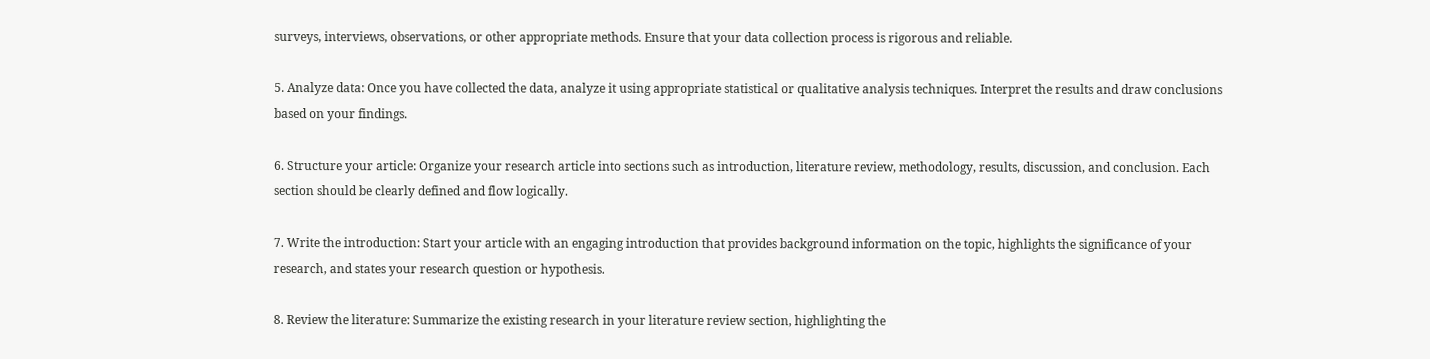surveys, interviews, observations, or other appropriate methods. Ensure that your data collection process is rigorous and reliable.

5. Analyze data: Once you have collected the data, analyze it using appropriate statistical or qualitative analysis techniques. Interpret the results and draw conclusions based on your findings.

6. Structure your article: Organize your research article into sections such as introduction, literature review, methodology, results, discussion, and conclusion. Each section should be clearly defined and flow logically.

7. Write the introduction: Start your article with an engaging introduction that provides background information on the topic, highlights the significance of your research, and states your research question or hypothesis.

8. Review the literature: Summarize the existing research in your literature review section, highlighting the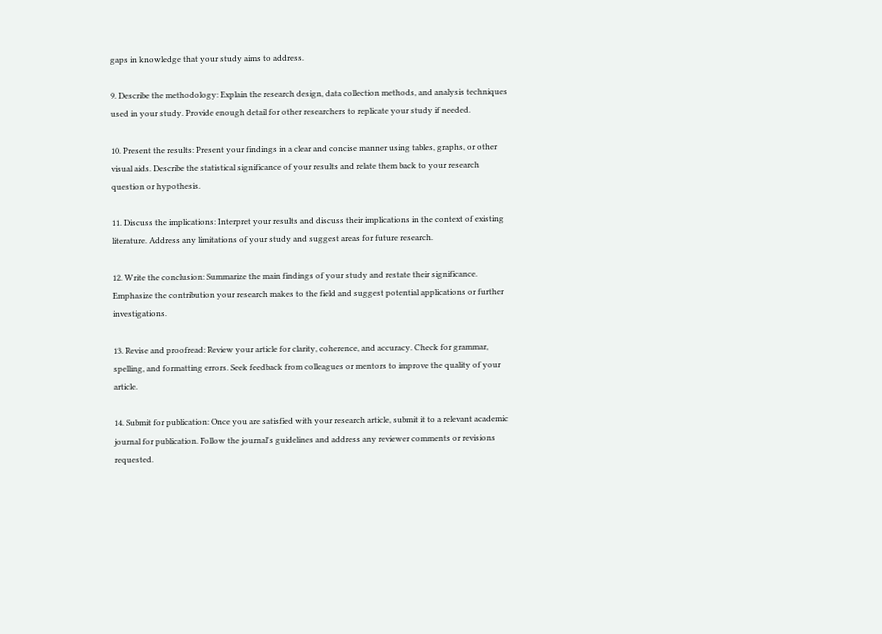gaps in knowledge that your study aims to address.

9. Describe the methodology: Explain the research design, data collection methods, and analysis techniques used in your study. Provide enough detail for other researchers to replicate your study if needed.

10. Present the results: Present your findings in a clear and concise manner using tables, graphs, or other visual aids. Describe the statistical significance of your results and relate them back to your research question or hypothesis.

11. Discuss the implications: Interpret your results and discuss their implications in the context of existing literature. Address any limitations of your study and suggest areas for future research.

12. Write the conclusion: Summarize the main findings of your study and restate their significance. Emphasize the contribution your research makes to the field and suggest potential applications or further investigations.

13. Revise and proofread: Review your article for clarity, coherence, and accuracy. Check for grammar, spelling, and formatting errors. Seek feedback from colleagues or mentors to improve the quality of your article.

14. Submit for publication: Once you are satisfied with your research article, submit it to a relevant academic journal for publication. Follow the journal's guidelines and address any reviewer comments or revisions requested.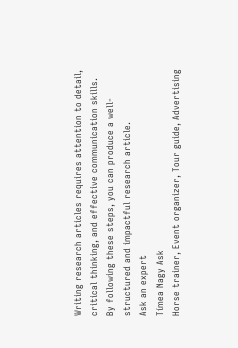Writing research articles requires attention to detail, critical thinking, and effective communication skills. By following these steps, you can produce a well-structured and impactful research article.
Ask an expert
Tímea Nagy Ask
Horse trainer, Event organizer, Tour guide, Advertising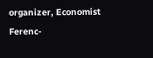organizer, Economist
Ferenc-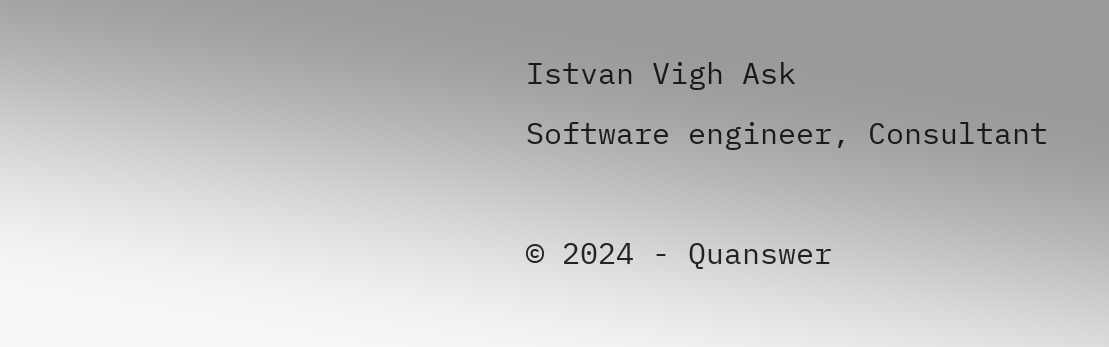Istvan Vigh Ask
Software engineer, Consultant

© 2024 - Quanswer